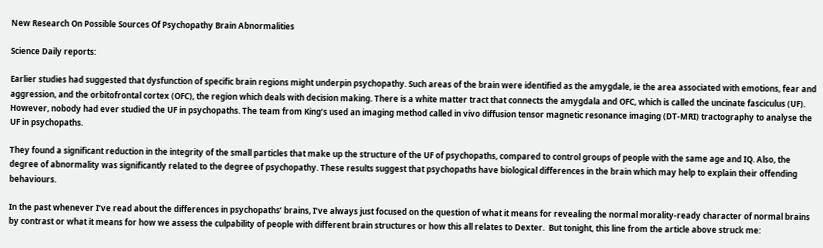New Research On Possible Sources Of Psychopathy Brain Abnormalities

Science Daily reports:

Earlier studies had suggested that dysfunction of specific brain regions might underpin psychopathy. Such areas of the brain were identified as the amygdale, ie the area associated with emotions, fear and aggression, and the orbitofrontal cortex (OFC), the region which deals with decision making. There is a white matter tract that connects the amygdala and OFC, which is called the uncinate fasciculus (UF). However, nobody had ever studied the UF in psychopaths. The team from King’s used an imaging method called in vivo diffusion tensor magnetic resonance imaging (DT-MRI) tractography to analyse the UF in psychopaths.

They found a significant reduction in the integrity of the small particles that make up the structure of the UF of psychopaths, compared to control groups of people with the same age and IQ. Also, the degree of abnormality was significantly related to the degree of psychopathy. These results suggest that psychopaths have biological differences in the brain which may help to explain their offending behaviours.

In the past whenever I’ve read about the differences in psychopaths’ brains, I’ve always just focused on the question of what it means for revealing the normal morality-ready character of normal brains by contrast or what it means for how we assess the culpability of people with different brain structures or how this all relates to Dexter.  But tonight, this line from the article above struck me: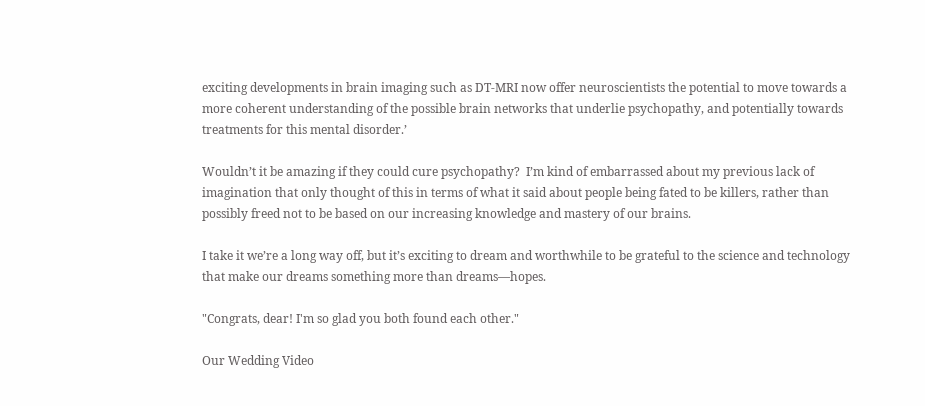exciting developments in brain imaging such as DT-MRI now offer neuroscientists the potential to move towards a more coherent understanding of the possible brain networks that underlie psychopathy, and potentially towards treatments for this mental disorder.’

Wouldn’t it be amazing if they could cure psychopathy?  I’m kind of embarrassed about my previous lack of imagination that only thought of this in terms of what it said about people being fated to be killers, rather than possibly freed not to be based on our increasing knowledge and mastery of our brains.

I take it we’re a long way off, but it’s exciting to dream and worthwhile to be grateful to the science and technology that make our dreams something more than dreams—hopes.

"Congrats, dear! I'm so glad you both found each other."

Our Wedding Video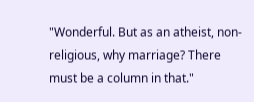"Wonderful. But as an atheist, non-religious, why marriage? There must be a column in that."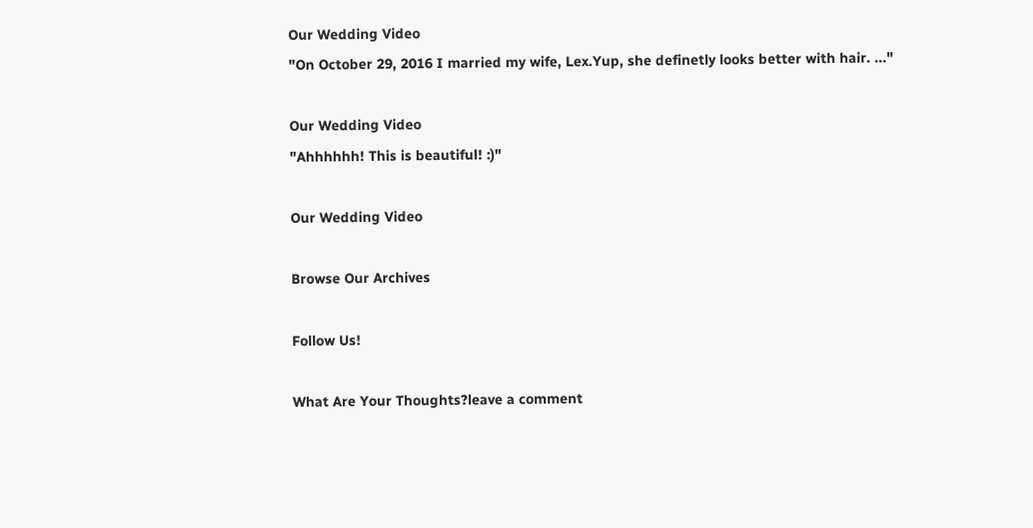Our Wedding Video
"On October 29, 2016 I married my wife, Lex.Yup, she definetly looks better with hair. ..."

Our Wedding Video
"Ahhhhhh! This is beautiful! :)"

Our Wedding Video

Browse Our Archives

Follow Us!

What Are Your Thoughts?leave a comment